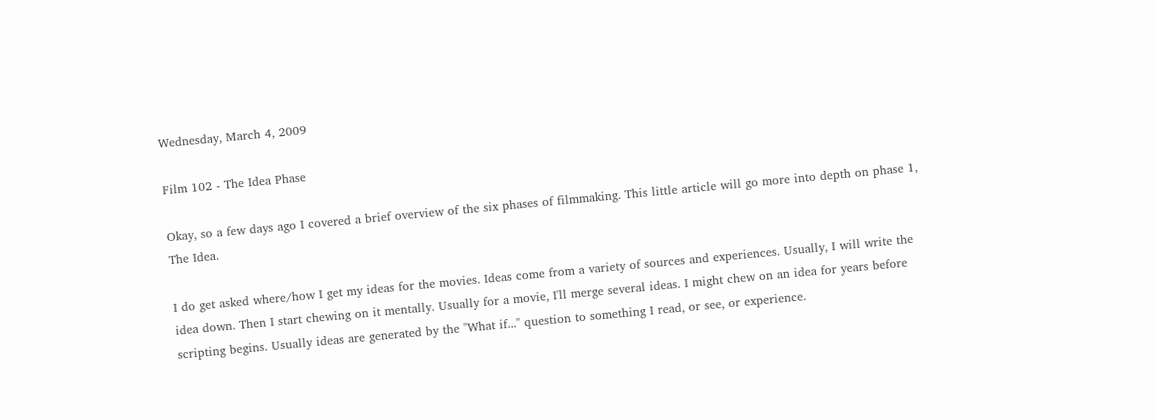Wednesday, March 4, 2009

Film 102 - The Idea Phase

Okay, so a few days ago I covered a brief overview of the six phases of filmmaking. This little article will go more into depth on phase 1, The Idea.

I do get asked where/how I get my ideas for the movies. Ideas come from a variety of sources and experiences. Usually, I will write the idea down. Then I start chewing on it mentally. Usually for a movie, I'll merge several ideas. I might chew on an idea for years before scripting begins. Usually ideas are generated by the "What if..." question to something I read, or see, or experience.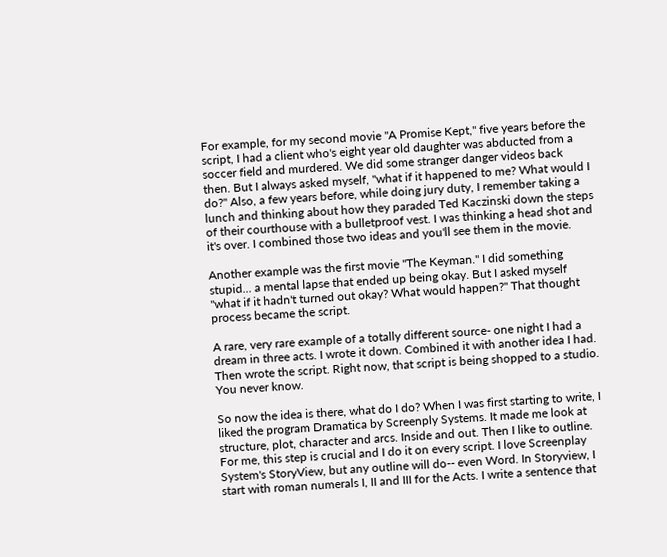For example, for my second movie "A Promise Kept," five years before the script, I had a client who's eight year old daughter was abducted from a soccer field and murdered. We did some stranger danger videos back then. But I always asked myself, "what if it happened to me? What would I do?" Also, a few years before, while doing jury duty, I remember taking a lunch and thinking about how they paraded Ted Kaczinski down the steps of their courthouse with a bulletproof vest. I was thinking a head shot and it's over. I combined those two ideas and you'll see them in the movie.

Another example was the first movie "The Keyman." I did something stupid... a mental lapse that ended up being okay. But I asked myself "what if it hadn't turned out okay? What would happen?" That thought process became the script.

A rare, very rare example of a totally different source- one night I had a dream in three acts. I wrote it down. Combined it with another idea I had. Then wrote the script. Right now, that script is being shopped to a studio. You never know.

So now the idea is there, what do I do? When I was first starting to write, I liked the program Dramatica by Screenply Systems. It made me look at structure, plot, character and arcs. Inside and out. Then I like to outline. For me, this step is crucial and I do it on every script. I love Screenplay System's StoryView, but any outline will do-- even Word. In Storyview, I start with roman numerals I, II and III for the Acts. I write a sentence that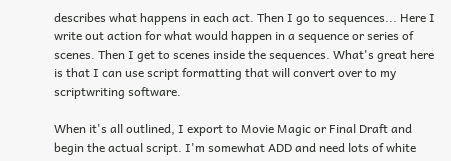describes what happens in each act. Then I go to sequences... Here I write out action for what would happen in a sequence or series of scenes. Then I get to scenes inside the sequences. What's great here is that I can use script formatting that will convert over to my scriptwriting software.

When it's all outlined, I export to Movie Magic or Final Draft and begin the actual script. I'm somewhat ADD and need lots of white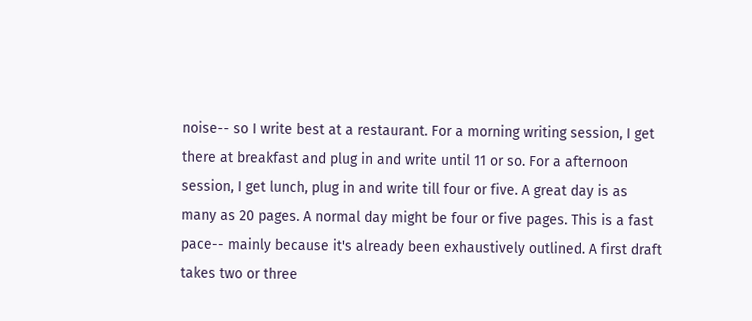noise-- so I write best at a restaurant. For a morning writing session, I get there at breakfast and plug in and write until 11 or so. For a afternoon session, I get lunch, plug in and write till four or five. A great day is as many as 20 pages. A normal day might be four or five pages. This is a fast pace-- mainly because it's already been exhaustively outlined. A first draft takes two or three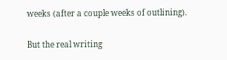weeks (after a couple weeks of outlining).

But the real writing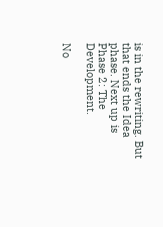is in the rewriting. But that ends the Idea phase. Next up is Phase 2: The Development.

No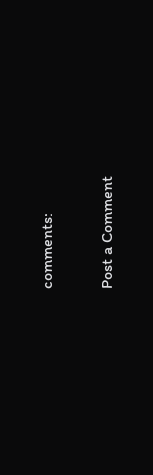comments:

Post a Comment